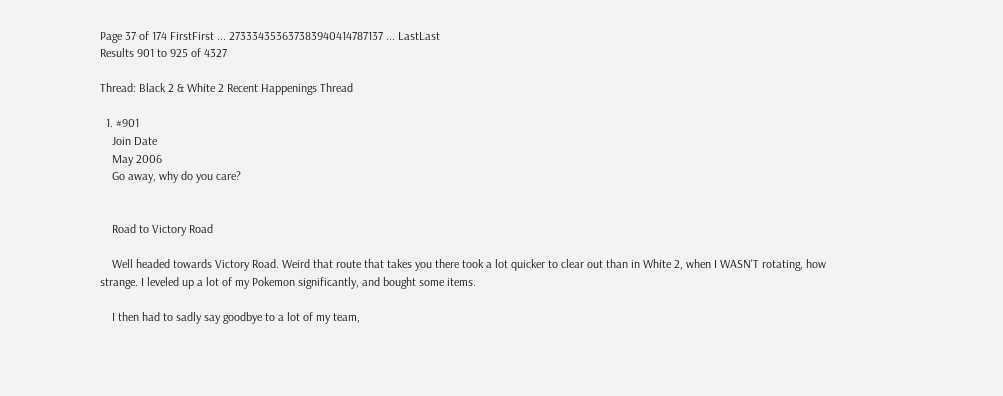Page 37 of 174 FirstFirst ... 273334353637383940414787137 ... LastLast
Results 901 to 925 of 4327

Thread: Black 2 & White 2 Recent Happenings Thread

  1. #901
    Join Date
    May 2006
    Go away, why do you care?


    Road to Victory Road

    Well headed towards Victory Road. Weird that route that takes you there took a lot quicker to clear out than in White 2, when I WASN'T rotating, how strange. I leveled up a lot of my Pokemon significantly, and bought some items.

    I then had to sadly say goodbye to a lot of my team,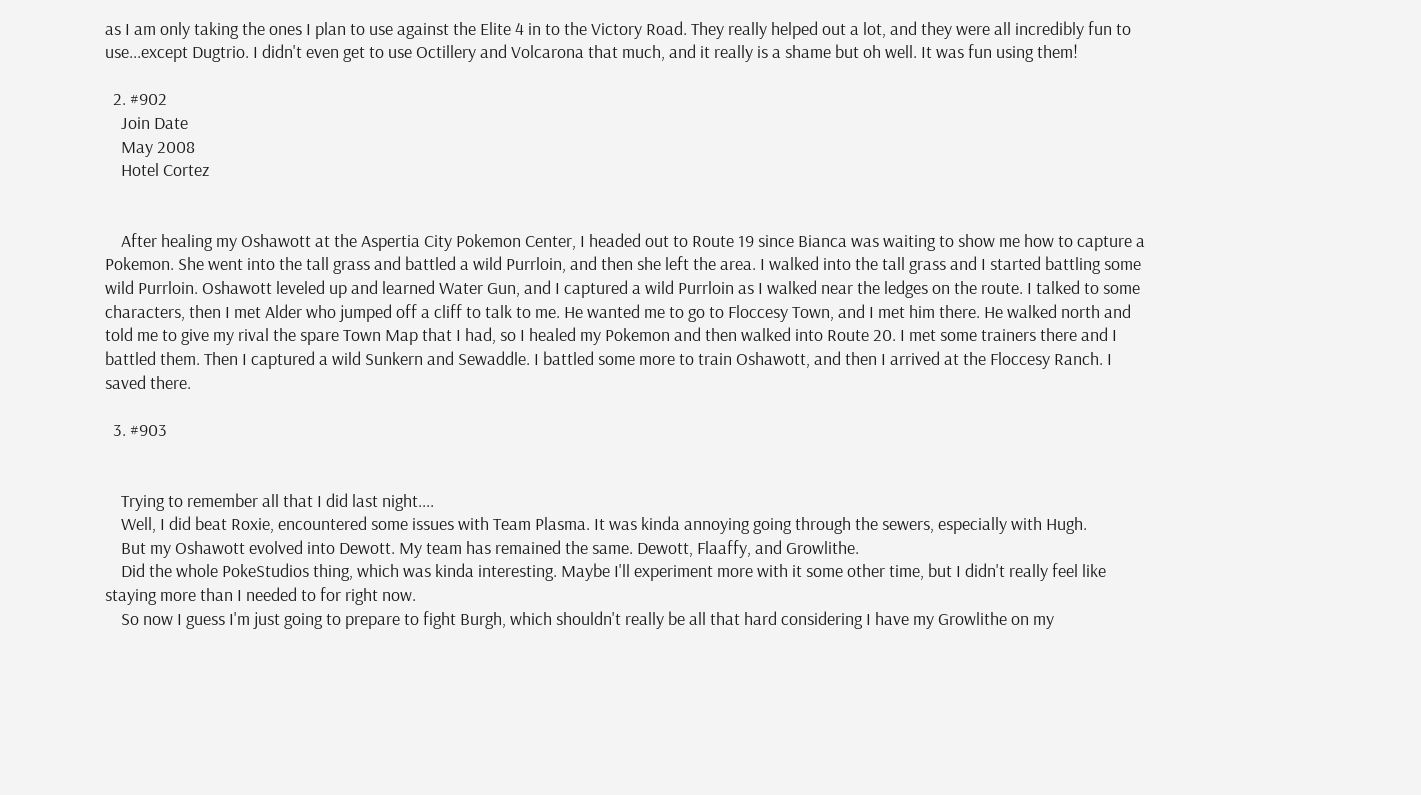as I am only taking the ones I plan to use against the Elite 4 in to the Victory Road. They really helped out a lot, and they were all incredibly fun to use...except Dugtrio. I didn't even get to use Octillery and Volcarona that much, and it really is a shame but oh well. It was fun using them!

  2. #902
    Join Date
    May 2008
    Hotel Cortez


    After healing my Oshawott at the Aspertia City Pokemon Center, I headed out to Route 19 since Bianca was waiting to show me how to capture a Pokemon. She went into the tall grass and battled a wild Purrloin, and then she left the area. I walked into the tall grass and I started battling some wild Purrloin. Oshawott leveled up and learned Water Gun, and I captured a wild Purrloin as I walked near the ledges on the route. I talked to some characters, then I met Alder who jumped off a cliff to talk to me. He wanted me to go to Floccesy Town, and I met him there. He walked north and told me to give my rival the spare Town Map that I had, so I healed my Pokemon and then walked into Route 20. I met some trainers there and I battled them. Then I captured a wild Sunkern and Sewaddle. I battled some more to train Oshawott, and then I arrived at the Floccesy Ranch. I saved there.

  3. #903


    Trying to remember all that I did last night....
    Well, I did beat Roxie, encountered some issues with Team Plasma. It was kinda annoying going through the sewers, especially with Hugh.
    But my Oshawott evolved into Dewott. My team has remained the same. Dewott, Flaaffy, and Growlithe.
    Did the whole PokeStudios thing, which was kinda interesting. Maybe I'll experiment more with it some other time, but I didn't really feel like staying more than I needed to for right now.
    So now I guess I'm just going to prepare to fight Burgh, which shouldn't really be all that hard considering I have my Growlithe on my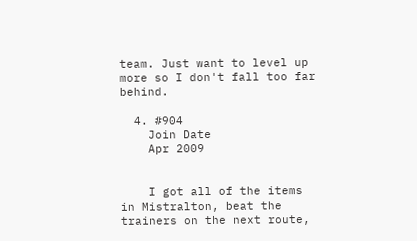team. Just want to level up more so I don't fall too far behind.

  4. #904
    Join Date
    Apr 2009


    I got all of the items in Mistralton, beat the trainers on the next route,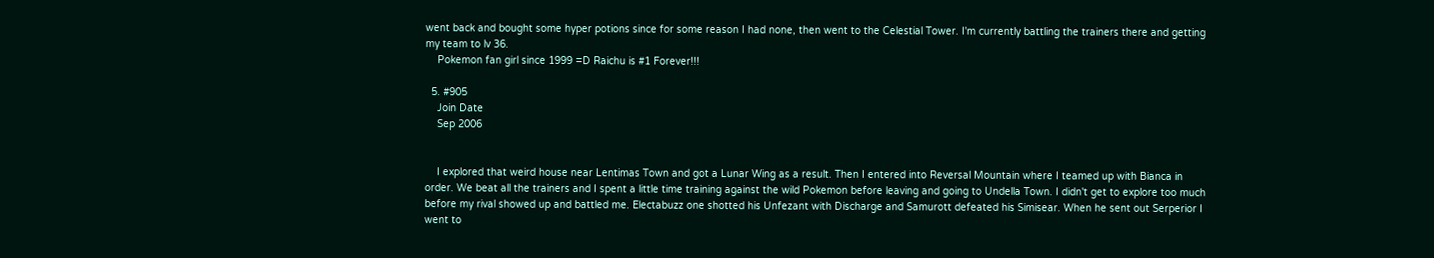went back and bought some hyper potions since for some reason I had none, then went to the Celestial Tower. I'm currently battling the trainers there and getting my team to lv 36.
    Pokemon fan girl since 1999 =D Raichu is #1 Forever!!!

  5. #905
    Join Date
    Sep 2006


    I explored that weird house near Lentimas Town and got a Lunar Wing as a result. Then I entered into Reversal Mountain where I teamed up with Bianca in order. We beat all the trainers and I spent a little time training against the wild Pokemon before leaving and going to Undella Town. I didn't get to explore too much before my rival showed up and battled me. Electabuzz one shotted his Unfezant with Discharge and Samurott defeated his Simisear. When he sent out Serperior I went to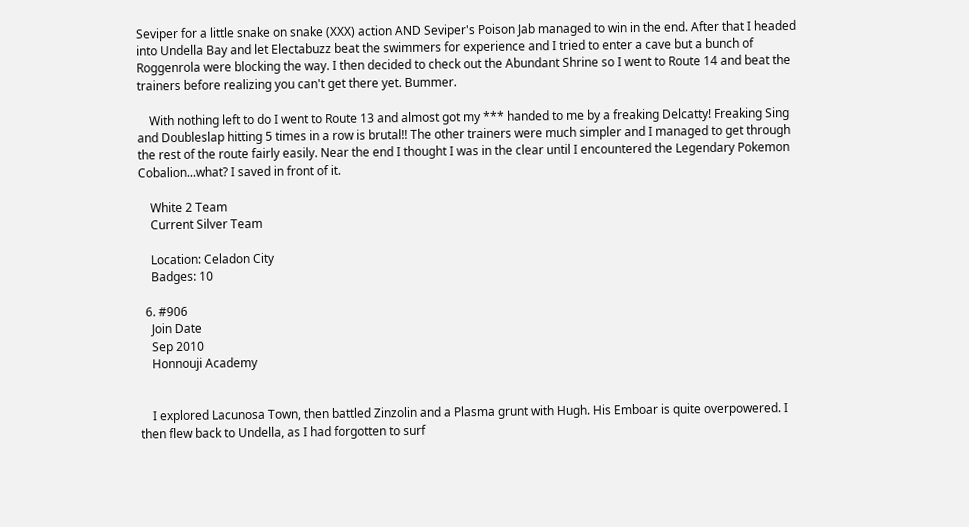Seviper for a little snake on snake (XXX) action AND Seviper's Poison Jab managed to win in the end. After that I headed into Undella Bay and let Electabuzz beat the swimmers for experience and I tried to enter a cave but a bunch of Roggenrola were blocking the way. I then decided to check out the Abundant Shrine so I went to Route 14 and beat the trainers before realizing you can't get there yet. Bummer.

    With nothing left to do I went to Route 13 and almost got my *** handed to me by a freaking Delcatty! Freaking Sing and Doubleslap hitting 5 times in a row is brutal!! The other trainers were much simpler and I managed to get through the rest of the route fairly easily. Near the end I thought I was in the clear until I encountered the Legendary Pokemon Cobalion...what? I saved in front of it.

    White 2 Team
    Current Silver Team

    Location: Celadon City
    Badges: 10

  6. #906
    Join Date
    Sep 2010
    Honnouji Academy


    I explored Lacunosa Town, then battled Zinzolin and a Plasma grunt with Hugh. His Emboar is quite overpowered. I then flew back to Undella, as I had forgotten to surf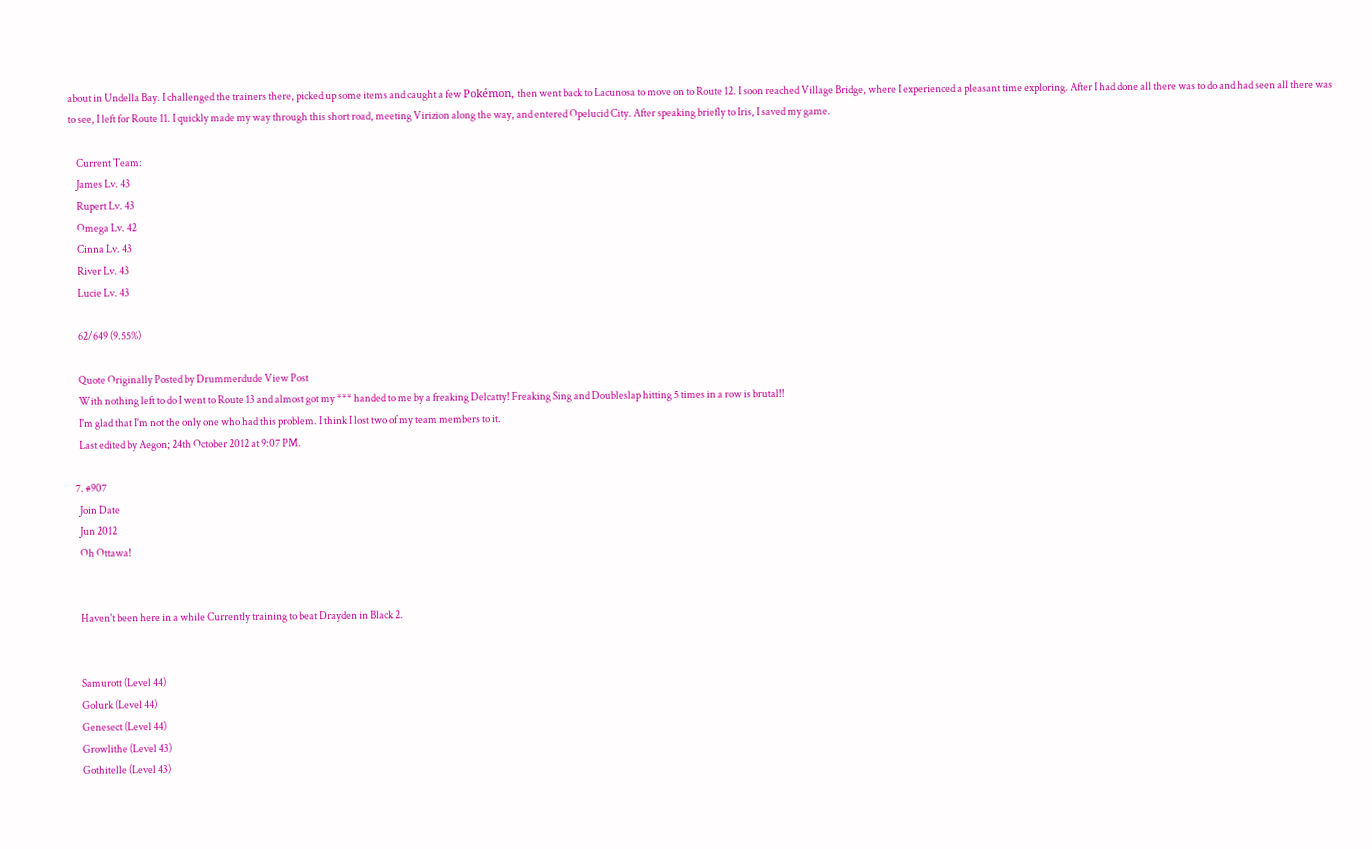about in Undella Bay. I challenged the trainers there, picked up some items and caught a few Pokémon, then went back to Lacunosa to move on to Route 12. I soon reached Village Bridge, where I experienced a pleasant time exploring. After I had done all there was to do and had seen all there was to see, I left for Route 11. I quickly made my way through this short road, meeting Virizion along the way, and entered Opelucid City. After speaking briefly to Iris, I saved my game.

    Current Team:
    James Lv. 43
    Rupert Lv. 43
    Omega Lv. 42
    Cinna Lv. 43
    River Lv. 43
    Lucie Lv. 43

    62/649 (9.55%)

    Quote Originally Posted by Drummerdude View Post
    With nothing left to do I went to Route 13 and almost got my *** handed to me by a freaking Delcatty! Freaking Sing and Doubleslap hitting 5 times in a row is brutal!!
    I'm glad that I'm not the only one who had this problem. I think I lost two of my team members to it.
    Last edited by Aegon; 24th October 2012 at 9:07 PM.

  7. #907
    Join Date
    Jun 2012
    Oh Ottawa!


    Haven't been here in a while Currently training to beat Drayden in Black 2.


    Samurott (Level 44)
    Golurk (Level 44)
    Genesect (Level 44)
    Growlithe (Level 43)
    Gothitelle (Level 43)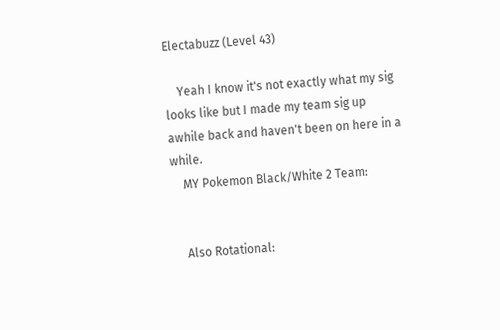Electabuzz (Level 43)

    Yeah I know it's not exactly what my sig looks like but I made my team sig up awhile back and haven't been on here in a while.
    MY Pokemon Black/White 2 Team:


    Also Rotational: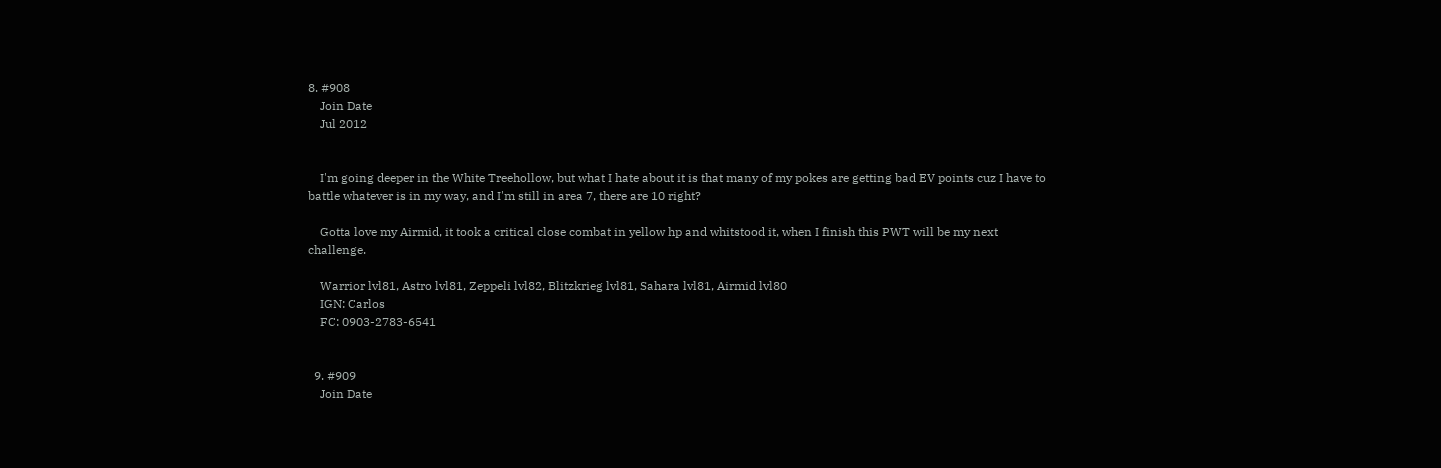8. #908
    Join Date
    Jul 2012


    I'm going deeper in the White Treehollow, but what I hate about it is that many of my pokes are getting bad EV points cuz I have to battle whatever is in my way, and I'm still in area 7, there are 10 right?

    Gotta love my Airmid, it took a critical close combat in yellow hp and whitstood it, when I finish this PWT will be my next challenge.

    Warrior lvl81, Astro lvl81, Zeppeli lvl82, Blitzkrieg lvl81, Sahara lvl81, Airmid lvl80
    IGN: Carlos
    FC: 0903-2783-6541


  9. #909
    Join Date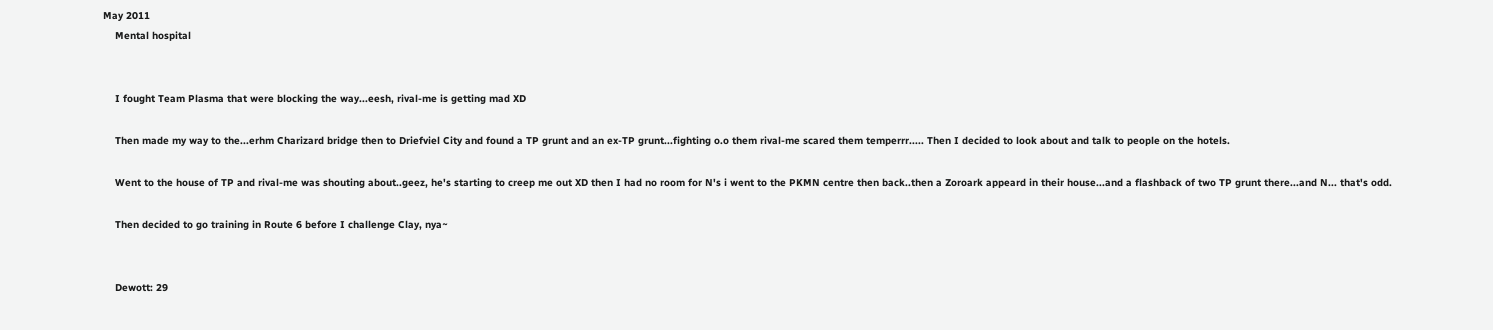May 2011
    Mental hospital


    I fought Team Plasma that were blocking the way...eesh, rival-me is getting mad XD

    Then made my way to the...erhm Charizard bridge then to Driefviel City and found a TP grunt and an ex-TP grunt...fighting o.o them rival-me scared them temperrr..... Then I decided to look about and talk to people on the hotels.

    Went to the house of TP and rival-me was shouting about..geez, he's starting to creep me out XD then I had no room for N's i went to the PKMN centre then back..then a Zoroark appeard in their house...and a flashback of two TP grunt there...and N... that's odd.

    Then decided to go training in Route 6 before I challenge Clay, nya~


    Dewott: 29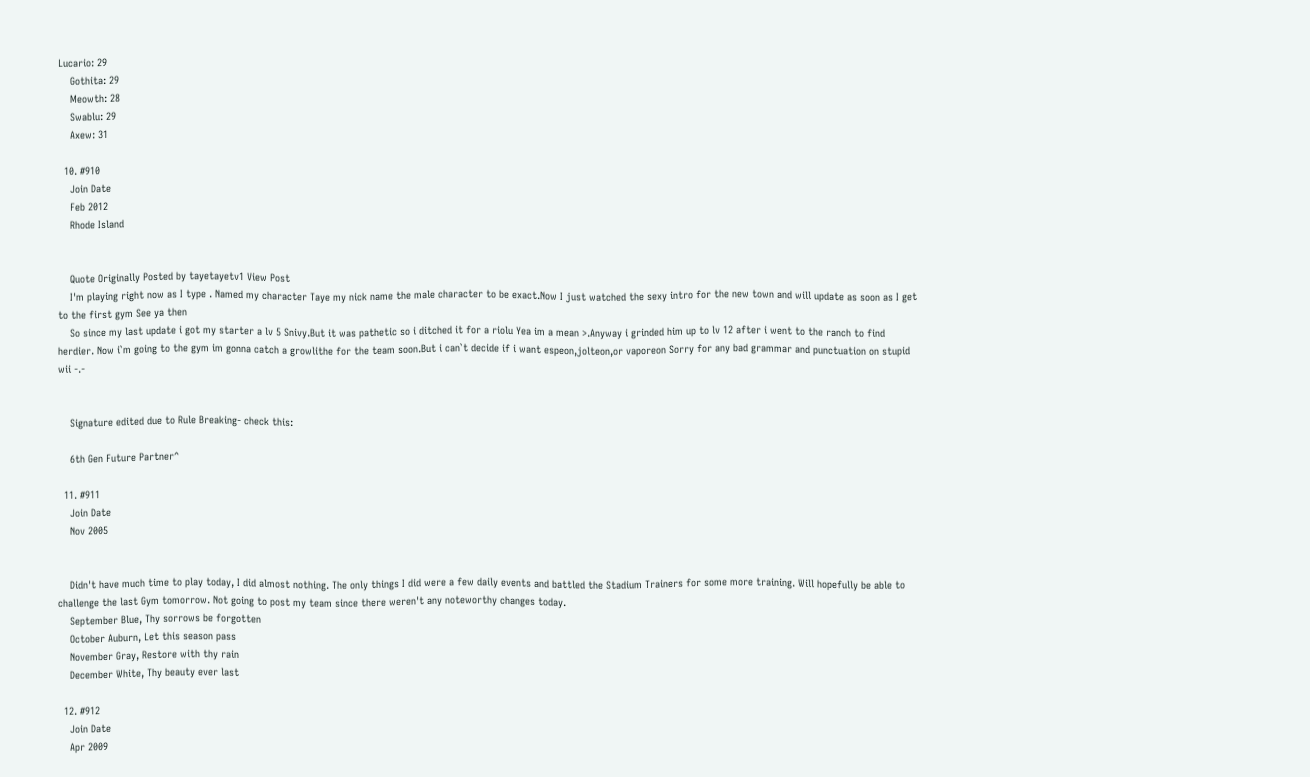Lucario: 29
    Gothita: 29
    Meowth: 28
    Swablu: 29
    Axew: 31

  10. #910
    Join Date
    Feb 2012
    Rhode Island


    Quote Originally Posted by tayetayetv1 View Post
    I'm playing right now as I type . Named my character Taye my nick name the male character to be exact.Now I just watched the sexy intro for the new town and will update as soon as I get to the first gym See ya then
    So since my last update i got my starter a lv 5 Snivy.But it was pathetic so i ditched it for a riolu Yea im a mean >.Anyway i grinded him up to lv 12 after i went to the ranch to find herdier. Now i`m going to the gym im gonna catch a growlithe for the team soon.But i can`t decide if i want espeon,jolteon,or vaporeon Sorry for any bad grammar and punctuation on stupid wii -.-


    Signature edited due to Rule Breaking- check this:

    6th Gen Future Partner^

  11. #911
    Join Date
    Nov 2005


    Didn't have much time to play today, I did almost nothing. The only things I did were a few daily events and battled the Stadium Trainers for some more training. Will hopefully be able to challenge the last Gym tomorrow. Not going to post my team since there weren't any noteworthy changes today.
    September Blue, Thy sorrows be forgotten
    October Auburn, Let this season pass
    November Gray, Restore with thy rain
    December White, Thy beauty ever last

  12. #912
    Join Date
    Apr 2009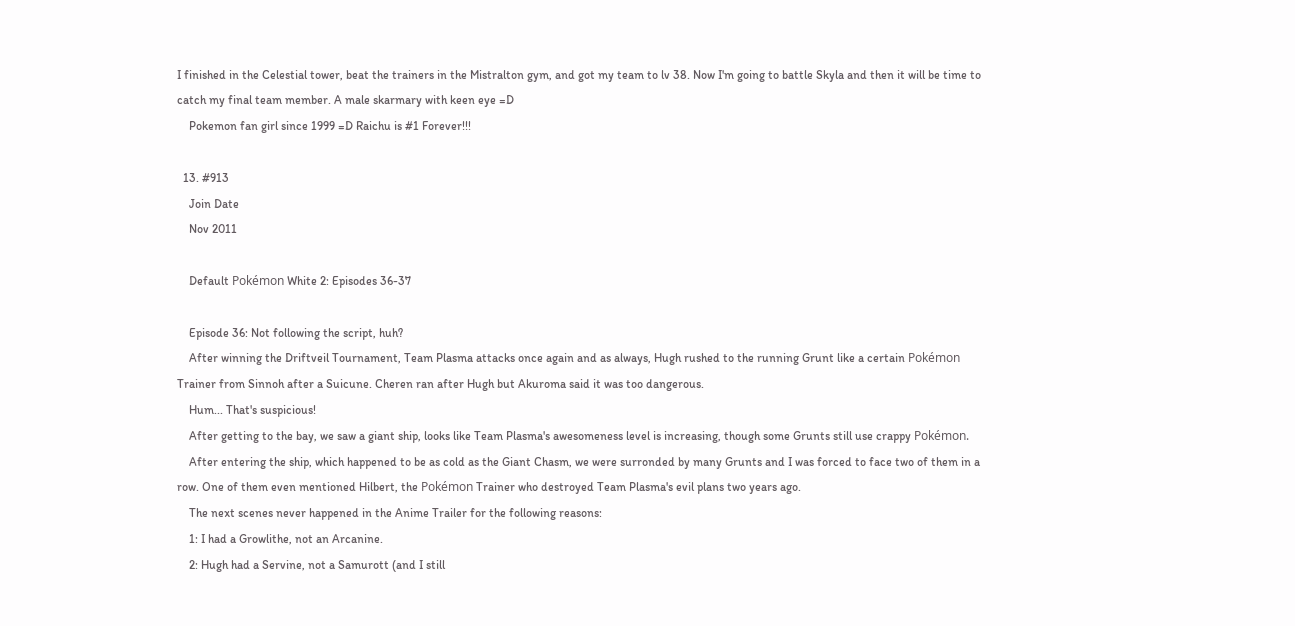I finished in the Celestial tower, beat the trainers in the Mistralton gym, and got my team to lv 38. Now I'm going to battle Skyla and then it will be time to catch my final team member. A male skarmary with keen eye =D
    Pokemon fan girl since 1999 =D Raichu is #1 Forever!!!

  13. #913
    Join Date
    Nov 2011

    Default Pokémon White 2: Episodes 36-37

    Episode 36: Not following the script, huh?
    After winning the Driftveil Tournament, Team Plasma attacks once again and as always, Hugh rushed to the running Grunt like a certain Pokémon Trainer from Sinnoh after a Suicune. Cheren ran after Hugh but Akuroma said it was too dangerous.
    Hum... That's suspicious!
    After getting to the bay, we saw a giant ship, looks like Team Plasma's awesomeness level is increasing, though some Grunts still use crappy Pokémon.
    After entering the ship, which happened to be as cold as the Giant Chasm, we were surronded by many Grunts and I was forced to face two of them in a row. One of them even mentioned Hilbert, the Pokémon Trainer who destroyed Team Plasma's evil plans two years ago.
    The next scenes never happened in the Anime Trailer for the following reasons:
    1: I had a Growlithe, not an Arcanine.
    2: Hugh had a Servine, not a Samurott (and I still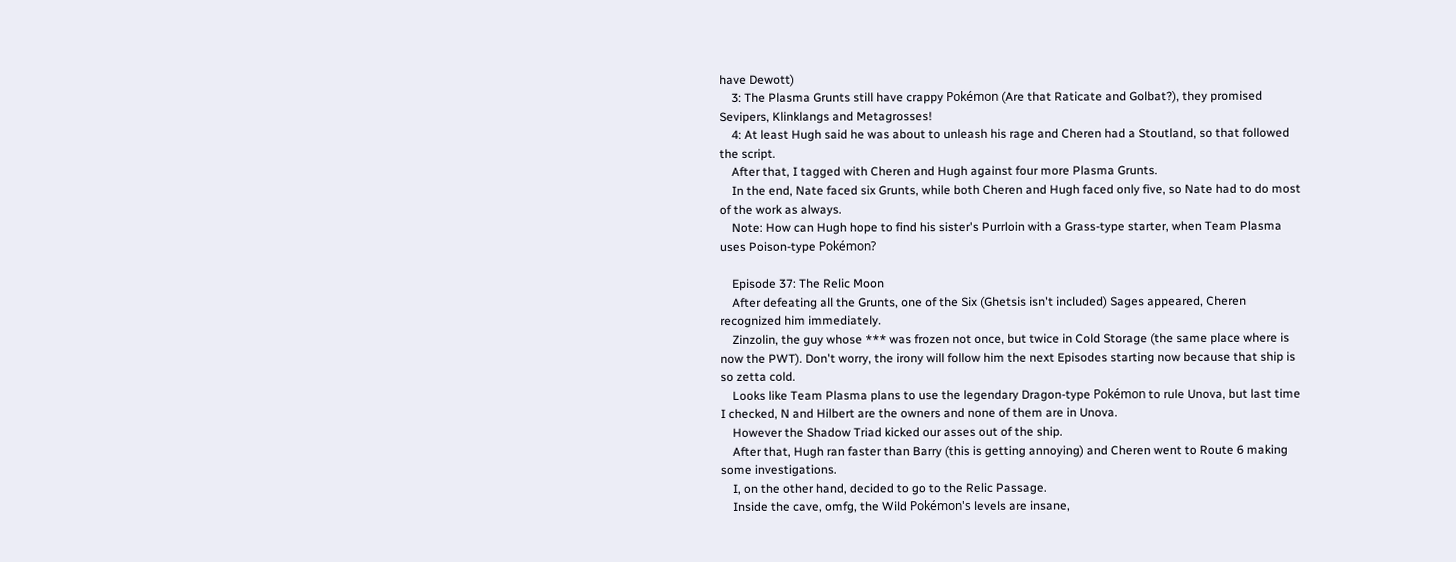have Dewott)
    3: The Plasma Grunts still have crappy Pokémon (Are that Raticate and Golbat?), they promised Sevipers, Klinklangs and Metagrosses!
    4: At least Hugh said he was about to unleash his rage and Cheren had a Stoutland, so that followed the script.
    After that, I tagged with Cheren and Hugh against four more Plasma Grunts.
    In the end, Nate faced six Grunts, while both Cheren and Hugh faced only five, so Nate had to do most of the work as always.
    Note: How can Hugh hope to find his sister's Purrloin with a Grass-type starter, when Team Plasma uses Poison-type Pokémon?

    Episode 37: The Relic Moon
    After defeating all the Grunts, one of the Six (Ghetsis isn't included) Sages appeared, Cheren recognized him immediately.
    Zinzolin, the guy whose *** was frozen not once, but twice in Cold Storage (the same place where is now the PWT). Don't worry, the irony will follow him the next Episodes starting now because that ship is so zetta cold.
    Looks like Team Plasma plans to use the legendary Dragon-type Pokémon to rule Unova, but last time I checked, N and Hilbert are the owners and none of them are in Unova.
    However the Shadow Triad kicked our asses out of the ship.
    After that, Hugh ran faster than Barry (this is getting annoying) and Cheren went to Route 6 making some investigations.
    I, on the other hand, decided to go to the Relic Passage.
    Inside the cave, omfg, the Wild Pokémon's levels are insane,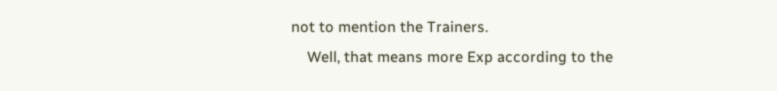not to mention the Trainers.
    Well, that means more Exp according to the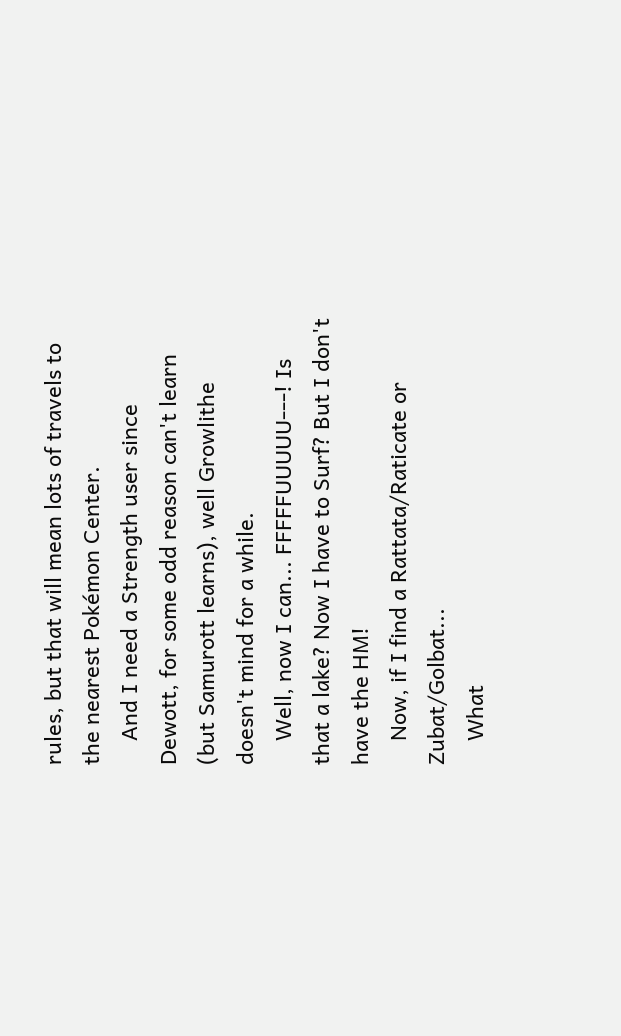rules, but that will mean lots of travels to the nearest Pokémon Center.
    And I need a Strength user since Dewott, for some odd reason can't learn (but Samurott learns), well Growlithe doesn't mind for a while.
    Well, now I can... FFFFFUUUUU---! Is that a lake? Now I have to Surf? But I don't have the HM!
    Now, if I find a Rattata/Raticate or Zubat/Golbat...
    What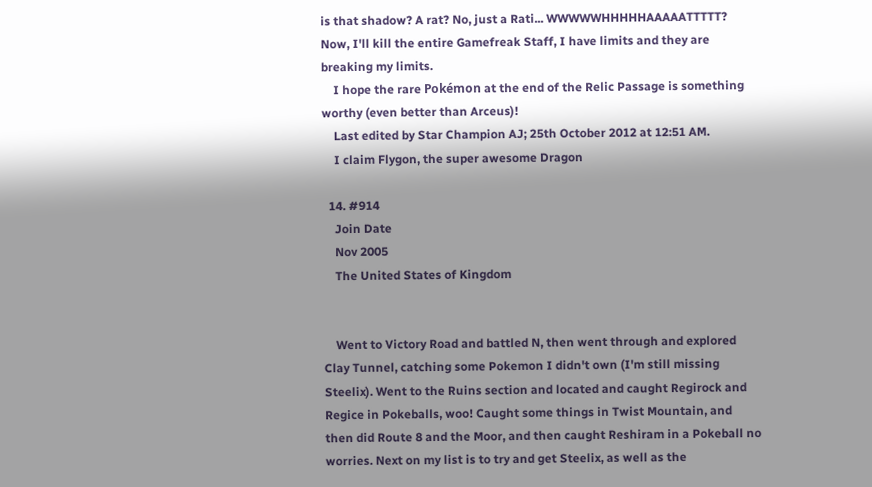is that shadow? A rat? No, just a Rati... WWWWWHHHHHAAAAATTTTT? Now, I'll kill the entire Gamefreak Staff, I have limits and they are breaking my limits.
    I hope the rare Pokémon at the end of the Relic Passage is something worthy (even better than Arceus)!
    Last edited by Star Champion AJ; 25th October 2012 at 12:51 AM.
    I claim Flygon, the super awesome Dragon

  14. #914
    Join Date
    Nov 2005
    The United States of Kingdom


    Went to Victory Road and battled N, then went through and explored Clay Tunnel, catching some Pokemon I didn't own (I'm still missing Steelix). Went to the Ruins section and located and caught Regirock and Regice in Pokeballs, woo! Caught some things in Twist Mountain, and then did Route 8 and the Moor, and then caught Reshiram in a Pokeball no worries. Next on my list is to try and get Steelix, as well as the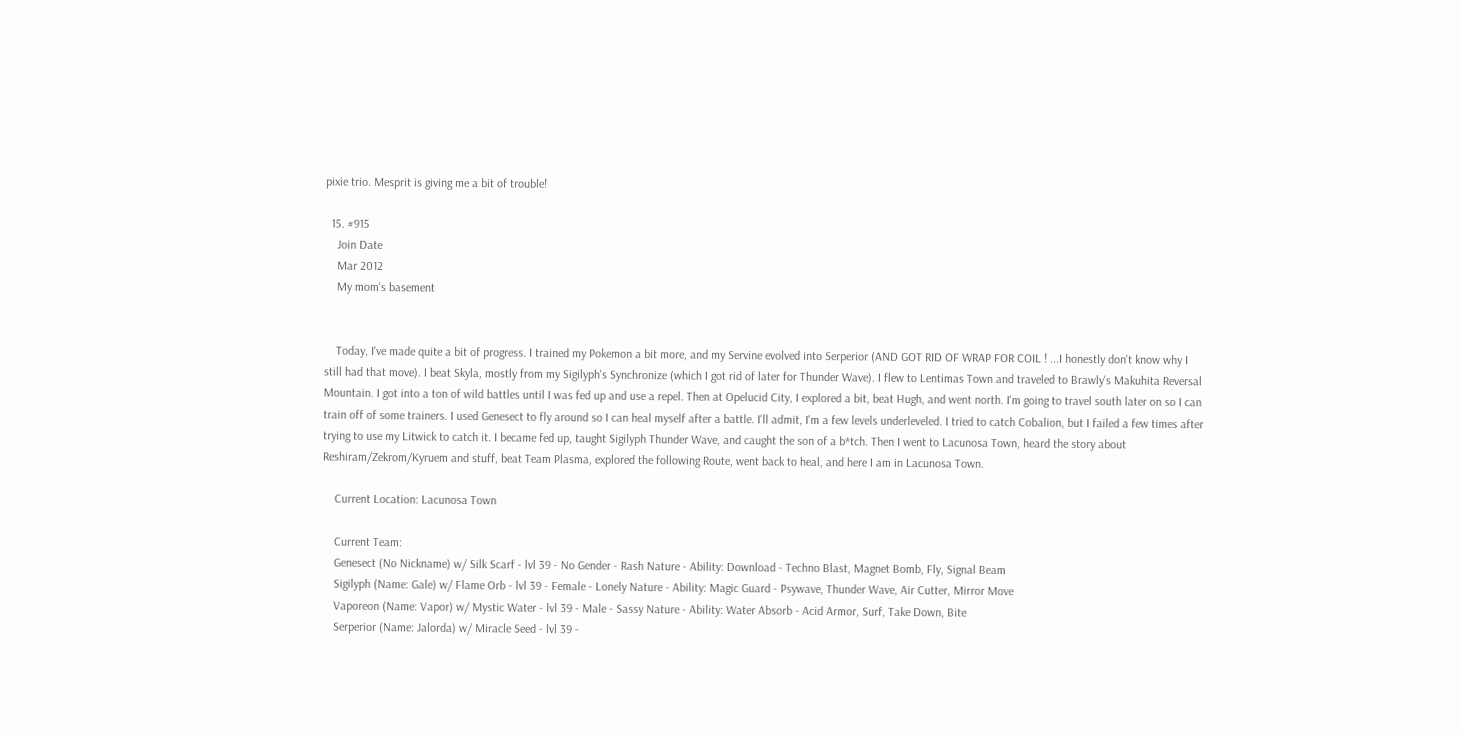pixie trio. Mesprit is giving me a bit of trouble!

  15. #915
    Join Date
    Mar 2012
    My mom's basement


    Today, I've made quite a bit of progress. I trained my Pokemon a bit more, and my Servine evolved into Serperior (AND GOT RID OF WRAP FOR COIL ! ...I honestly don't know why I still had that move). I beat Skyla, mostly from my Sigilyph's Synchronize (which I got rid of later for Thunder Wave). I flew to Lentimas Town and traveled to Brawly's Makuhita Reversal Mountain. I got into a ton of wild battles until I was fed up and use a repel. Then at Opelucid City, I explored a bit, beat Hugh, and went north. I'm going to travel south later on so I can train off of some trainers. I used Genesect to fly around so I can heal myself after a battle. I'll admit, I'm a few levels underleveled. I tried to catch Cobalion, but I failed a few times after trying to use my Litwick to catch it. I became fed up, taught Sigilyph Thunder Wave, and caught the son of a b*tch. Then I went to Lacunosa Town, heard the story about Reshiram/Zekrom/Kyruem and stuff, beat Team Plasma, explored the following Route, went back to heal, and here I am in Lacunosa Town.

    Current Location: Lacunosa Town

    Current Team:
    Genesect (No Nickname) w/ Silk Scarf - lvl 39 - No Gender - Rash Nature - Ability: Download - Techno Blast, Magnet Bomb, Fly, Signal Beam
    Sigilyph (Name: Gale) w/ Flame Orb - lvl 39 - Female - Lonely Nature - Ability: Magic Guard - Psywave, Thunder Wave, Air Cutter, Mirror Move
    Vaporeon (Name: Vapor) w/ Mystic Water - lvl 39 - Male - Sassy Nature - Ability: Water Absorb - Acid Armor, Surf, Take Down, Bite
    Serperior (Name: Jalorda) w/ Miracle Seed - lvl 39 -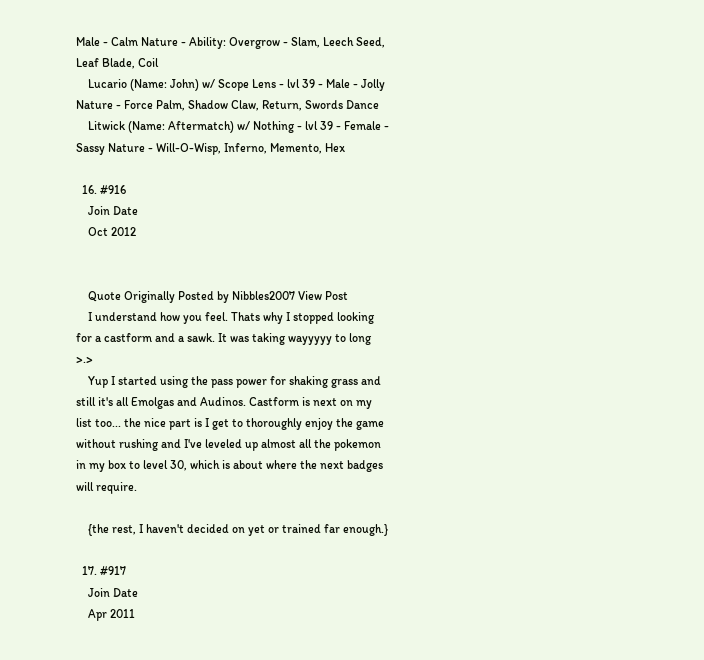Male - Calm Nature - Ability: Overgrow - Slam, Leech Seed, Leaf Blade, Coil
    Lucario (Name: John) w/ Scope Lens - lvl 39 - Male - Jolly Nature - Force Palm, Shadow Claw, Return, Swords Dance
    Litwick (Name: Aftermatch) w/ Nothing - lvl 39 - Female - Sassy Nature - Will-O-Wisp, Inferno, Memento, Hex

  16. #916
    Join Date
    Oct 2012


    Quote Originally Posted by Nibbles2007 View Post
    I understand how you feel. Thats why I stopped looking for a castform and a sawk. It was taking wayyyyy to long >.>
    Yup I started using the pass power for shaking grass and still it's all Emolgas and Audinos. Castform is next on my list too... the nice part is I get to thoroughly enjoy the game without rushing and I've leveled up almost all the pokemon in my box to level 30, which is about where the next badges will require.

    {the rest, I haven't decided on yet or trained far enough.}

  17. #917
    Join Date
    Apr 2011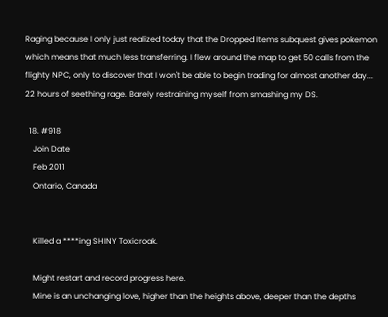Raging because I only just realized today that the Dropped Items subquest gives pokemon which means that much less transferring. I flew around the map to get 50 calls from the flighty NPC, only to discover that I won't be able to begin trading for almost another day... 22 hours of seething rage. Barely restraining myself from smashing my DS.

  18. #918
    Join Date
    Feb 2011
    Ontario, Canada


    Killed a ****ing SHINY Toxicroak.

    Might restart and record progress here.
    Mine is an unchanging love, higher than the heights above, deeper than the depths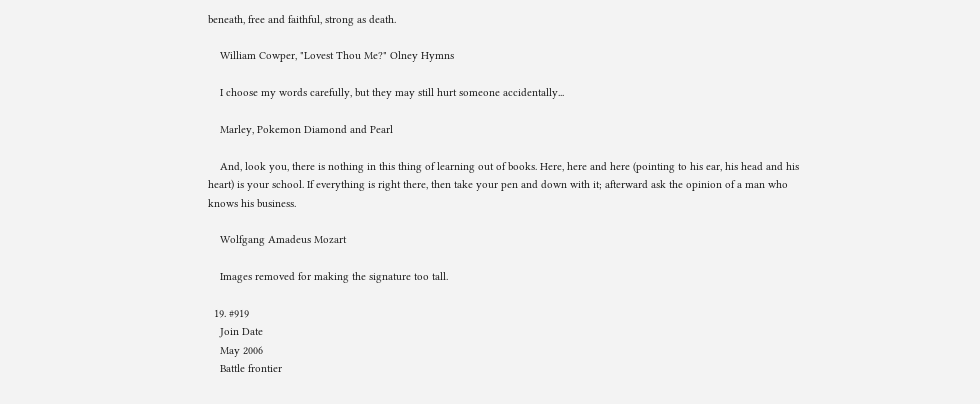beneath, free and faithful, strong as death.

    William Cowper, "Lovest Thou Me?" Olney Hymns

    I choose my words carefully, but they may still hurt someone accidentally...

    Marley, Pokemon Diamond and Pearl

    And, look you, there is nothing in this thing of learning out of books. Here, here and here (pointing to his ear, his head and his heart) is your school. If everything is right there, then take your pen and down with it; afterward ask the opinion of a man who knows his business.

    Wolfgang Amadeus Mozart

    Images removed for making the signature too tall.

  19. #919
    Join Date
    May 2006
    Battle frontier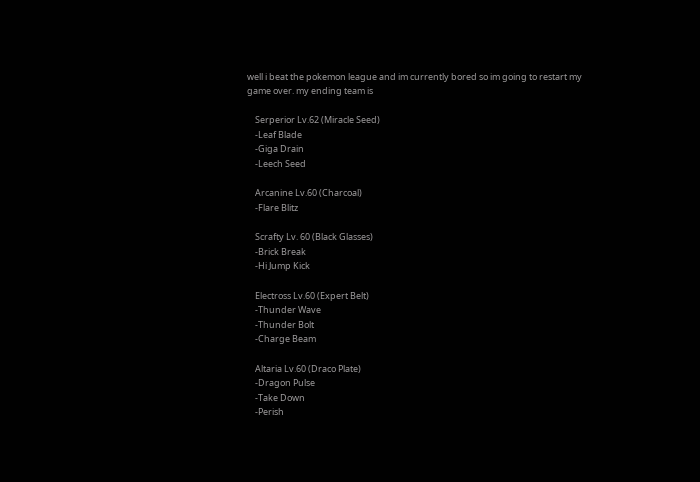well i beat the pokemon league and im currently bored so im going to restart my game over. my ending team is

    Serperior Lv.62 (Miracle Seed)
    -Leaf Blade
    -Giga Drain
    -Leech Seed

    Arcanine Lv.60 (Charcoal)
    -Flare Blitz

    Scrafty Lv. 60 (Black Glasses)
    -Brick Break
    -Hi Jump Kick

    Electross Lv.60 (Expert Belt)
    -Thunder Wave
    -Thunder Bolt
    -Charge Beam

    Altaria Lv.60 (Draco Plate)
    -Dragon Pulse
    -Take Down
    -Perish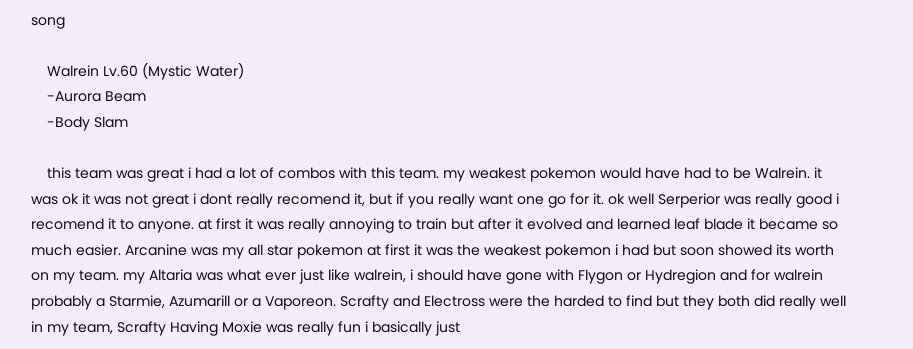song

    Walrein Lv.60 (Mystic Water)
    -Aurora Beam
    -Body Slam

    this team was great i had a lot of combos with this team. my weakest pokemon would have had to be Walrein. it was ok it was not great i dont really recomend it, but if you really want one go for it. ok well Serperior was really good i recomend it to anyone. at first it was really annoying to train but after it evolved and learned leaf blade it became so much easier. Arcanine was my all star pokemon at first it was the weakest pokemon i had but soon showed its worth on my team. my Altaria was what ever just like walrein, i should have gone with Flygon or Hydregion and for walrein probably a Starmie, Azumarill or a Vaporeon. Scrafty and Electross were the harded to find but they both did really well in my team, Scrafty Having Moxie was really fun i basically just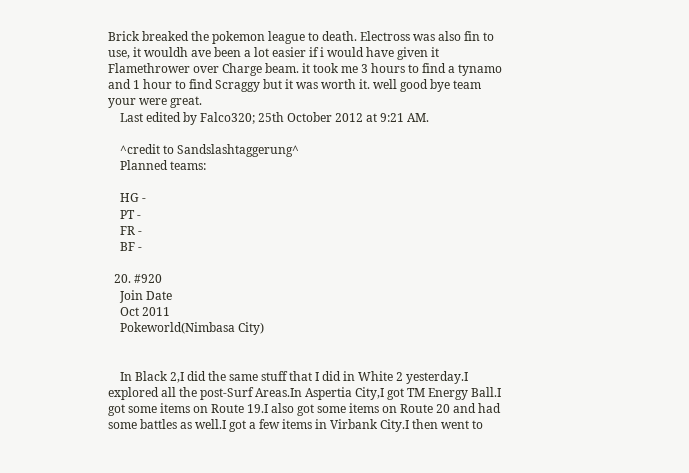Brick breaked the pokemon league to death. Electross was also fin to use, it wouldh ave been a lot easier if i would have given it Flamethrower over Charge beam. it took me 3 hours to find a tynamo and 1 hour to find Scraggy but it was worth it. well good bye team your were great.
    Last edited by Falco320; 25th October 2012 at 9:21 AM.

    ^credit to Sandslashtaggerung^
    Planned teams:

    HG -
    PT -
    FR -
    BF -

  20. #920
    Join Date
    Oct 2011
    Pokeworld(Nimbasa City)


    In Black 2,I did the same stuff that I did in White 2 yesterday.I explored all the post-Surf Areas.In Aspertia City,I got TM Energy Ball.I got some items on Route 19.I also got some items on Route 20 and had some battles as well.I got a few items in Virbank City.I then went to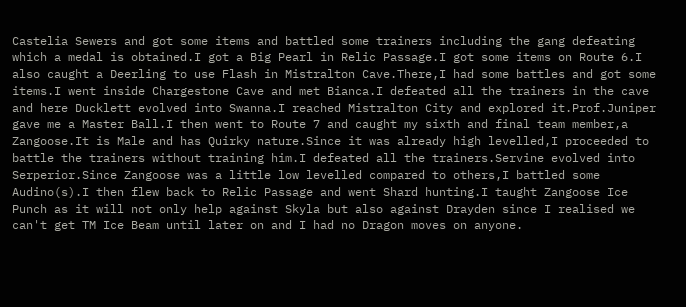Castelia Sewers and got some items and battled some trainers including the gang defeating which a medal is obtained.I got a Big Pearl in Relic Passage.I got some items on Route 6.I also caught a Deerling to use Flash in Mistralton Cave.There,I had some battles and got some items.I went inside Chargestone Cave and met Bianca.I defeated all the trainers in the cave and here Ducklett evolved into Swanna.I reached Mistralton City and explored it.Prof.Juniper gave me a Master Ball.I then went to Route 7 and caught my sixth and final team member,a Zangoose.It is Male and has Quirky nature.Since it was already high levelled,I proceeded to battle the trainers without training him.I defeated all the trainers.Servine evolved into Serperior.Since Zangoose was a little low levelled compared to others,I battled some Audino(s).I then flew back to Relic Passage and went Shard hunting.I taught Zangoose Ice Punch as it will not only help against Skyla but also against Drayden since I realised we can't get TM Ice Beam until later on and I had no Dragon moves on anyone.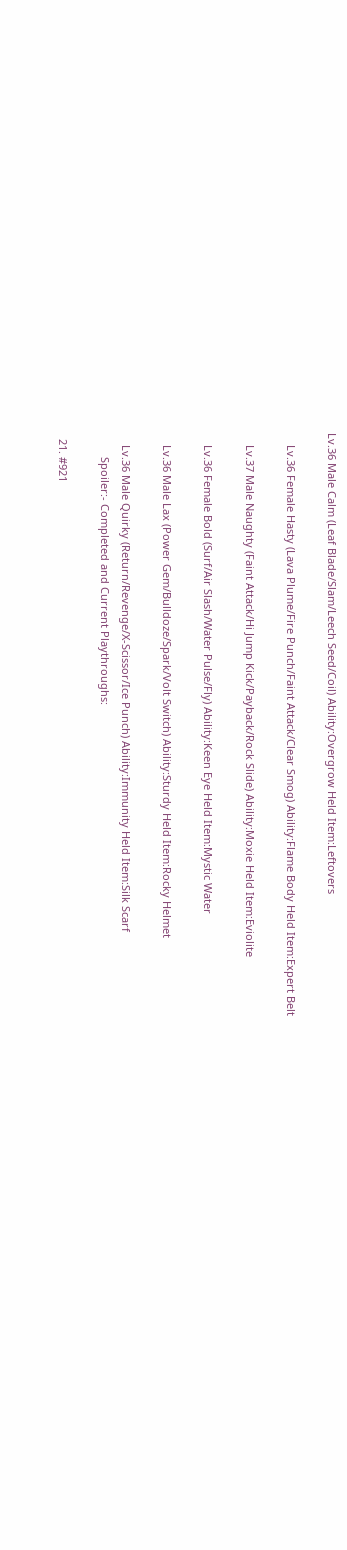Lv.36 Male Calm (Leaf Blade/Slam/Leech Seed/Coil) Ability:Overgrow Held Item:Leftovers

    Lv.36 Female Hasty (Lava Plume/Fire Punch/Faint Attack/Clear Smog) Ability:Flame Body Held Item:Expert Belt

    Lv.37 Male Naughty (Faint Attack/Hi Jump Kick/Payback/Rock Slide) Ability:Moxie Held Item:Eviolite

    Lv.36 Female Bold (Surf/Air Slash/Water Pulse/Fly) Ability:Keen Eye Held Item:Mystic Water

    Lv.36 Male Lax (Power Gem/Bulldoze/Spark/Volt Switch) Ability:Sturdy Held Item:Rocky Helmet

    Lv.36 Male Quirky (Return/Revenge/X-Scissor/Ice Punch) Ability:Immunity Held Item:Silk Scarf
        Spoiler:- Completed and Current Playthroughs:

  21. #921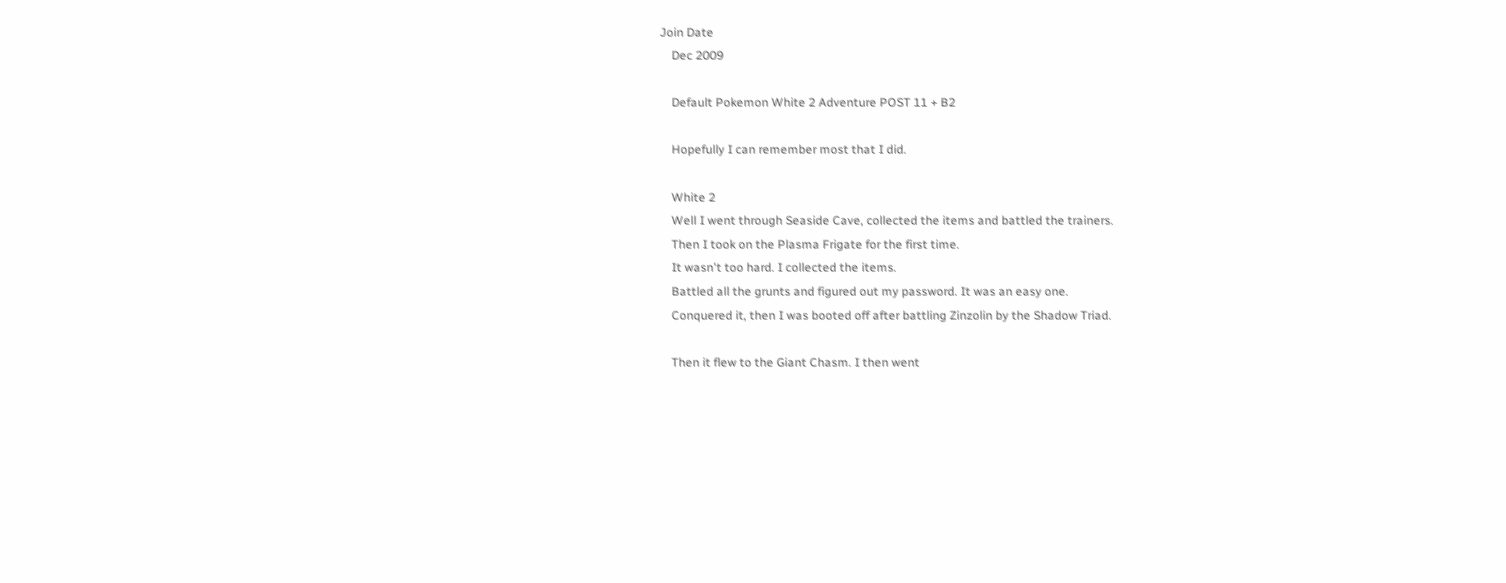Join Date
    Dec 2009

    Default Pokemon White 2 Adventure POST 11 + B2

    Hopefully I can remember most that I did.

    White 2
    Well I went through Seaside Cave, collected the items and battled the trainers.
    Then I took on the Plasma Frigate for the first time.
    It wasn't too hard. I collected the items.
    Battled all the grunts and figured out my password. It was an easy one.
    Conquered it, then I was booted off after battling Zinzolin by the Shadow Triad.

    Then it flew to the Giant Chasm. I then went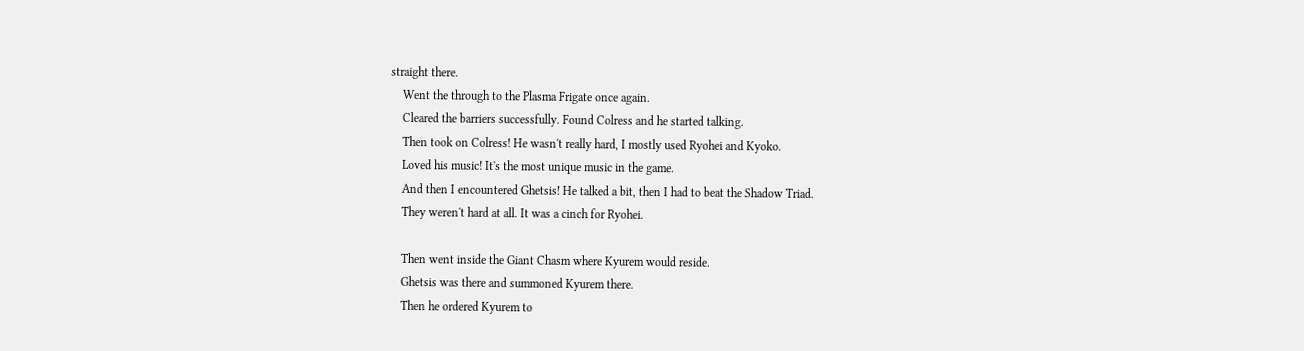straight there.
    Went the through to the Plasma Frigate once again.
    Cleared the barriers successfully. Found Colress and he started talking.
    Then took on Colress! He wasn't really hard, I mostly used Ryohei and Kyoko.
    Loved his music! It's the most unique music in the game.
    And then I encountered Ghetsis! He talked a bit, then I had to beat the Shadow Triad.
    They weren't hard at all. It was a cinch for Ryohei.

    Then went inside the Giant Chasm where Kyurem would reside.
    Ghetsis was there and summoned Kyurem there.
    Then he ordered Kyurem to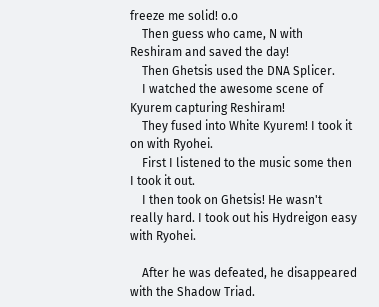freeze me solid! o.o
    Then guess who came, N with Reshiram and saved the day!
    Then Ghetsis used the DNA Splicer.
    I watched the awesome scene of Kyurem capturing Reshiram!
    They fused into White Kyurem! I took it on with Ryohei.
    First I listened to the music some then I took it out.
    I then took on Ghetsis! He wasn't really hard. I took out his Hydreigon easy with Ryohei.

    After he was defeated, he disappeared with the Shadow Triad.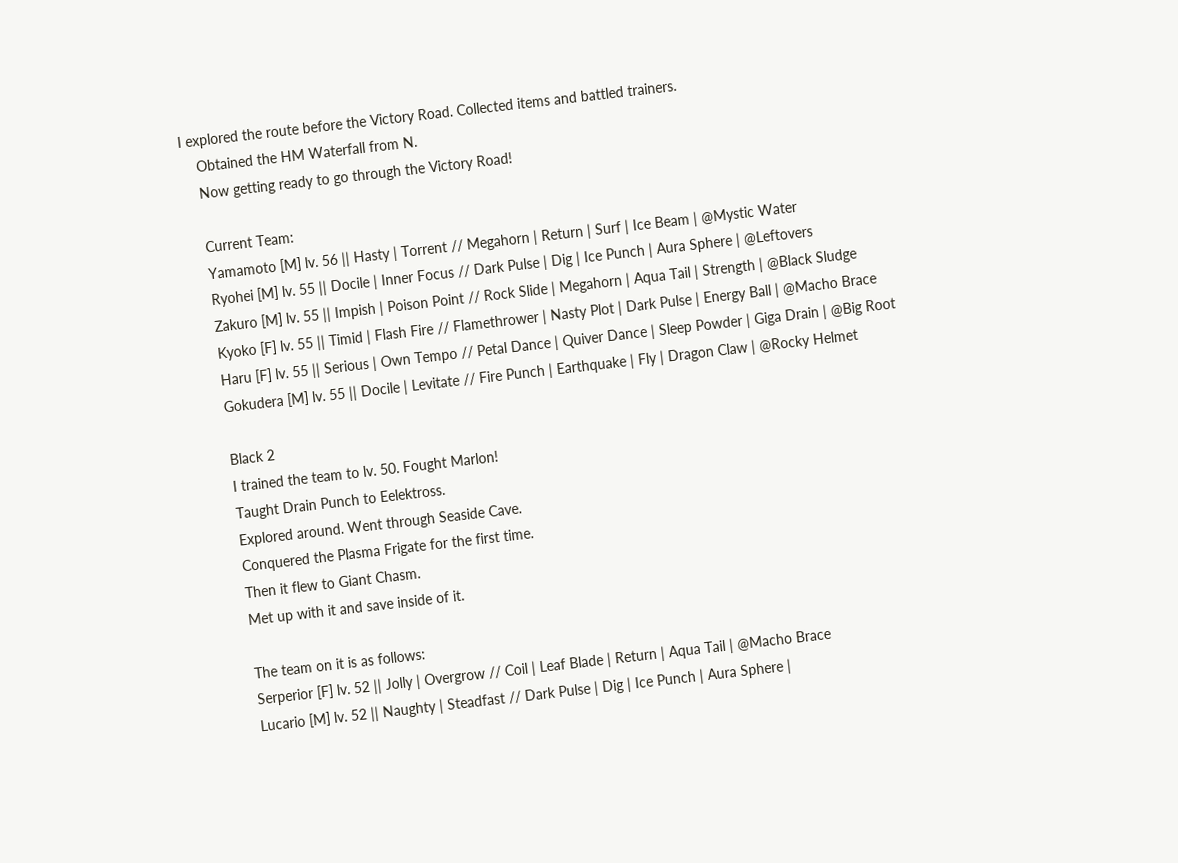I explored the route before the Victory Road. Collected items and battled trainers.
    Obtained the HM Waterfall from N.
    Now getting ready to go through the Victory Road!

    Current Team:
    Yamamoto [M] lv. 56 || Hasty | Torrent // Megahorn | Return | Surf | Ice Beam | @Mystic Water
    Ryohei [M] lv. 55 || Docile | Inner Focus // Dark Pulse | Dig | Ice Punch | Aura Sphere | @Leftovers
    Zakuro [M] lv. 55 || Impish | Poison Point // Rock Slide | Megahorn | Aqua Tail | Strength | @Black Sludge
    Kyoko [F] lv. 55 || Timid | Flash Fire // Flamethrower | Nasty Plot | Dark Pulse | Energy Ball | @Macho Brace
    Haru [F] lv. 55 || Serious | Own Tempo // Petal Dance | Quiver Dance | Sleep Powder | Giga Drain | @Big Root
    Gokudera [M] lv. 55 || Docile | Levitate // Fire Punch | Earthquake | Fly | Dragon Claw | @Rocky Helmet

    Black 2
    I trained the team to lv. 50. Fought Marlon!
    Taught Drain Punch to Eelektross.
    Explored around. Went through Seaside Cave.
    Conquered the Plasma Frigate for the first time.
    Then it flew to Giant Chasm.
    Met up with it and save inside of it.

    The team on it is as follows:
    Serperior [F] lv. 52 || Jolly | Overgrow // Coil | Leaf Blade | Return | Aqua Tail | @Macho Brace
    Lucario [M] lv. 52 || Naughty | Steadfast // Dark Pulse | Dig | Ice Punch | Aura Sphere |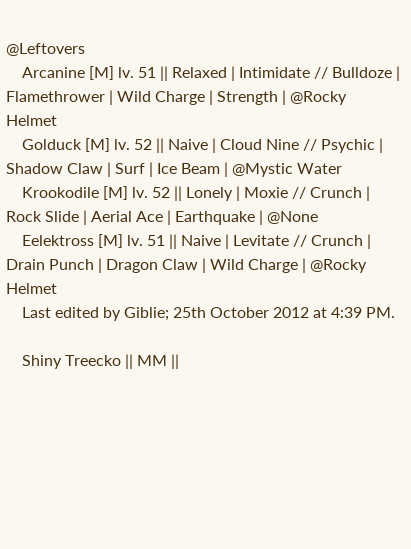@Leftovers
    Arcanine [M] lv. 51 || Relaxed | Intimidate // Bulldoze | Flamethrower | Wild Charge | Strength | @Rocky Helmet
    Golduck [M] lv. 52 || Naive | Cloud Nine // Psychic | Shadow Claw | Surf | Ice Beam | @Mystic Water
    Krookodile [M] lv. 52 || Lonely | Moxie // Crunch | Rock Slide | Aerial Ace | Earthquake | @None
    Eelektross [M] lv. 51 || Naive | Levitate // Crunch | Drain Punch | Dragon Claw | Wild Charge | @Rocky Helmet
    Last edited by Giblie; 25th October 2012 at 4:39 PM.

    Shiny Treecko || MM ||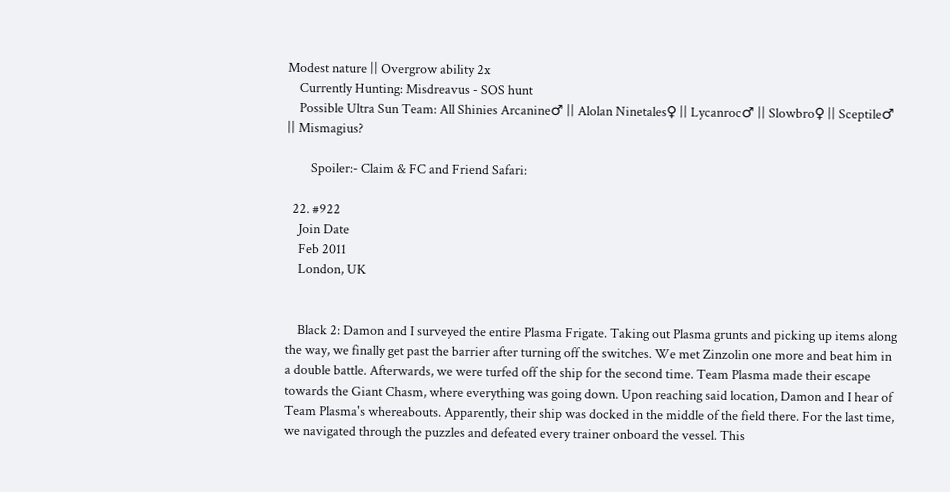Modest nature || Overgrow ability 2x
    Currently Hunting: Misdreavus - SOS hunt
    Possible Ultra Sun Team: All Shinies Arcanine♂ || Alolan Ninetales♀ || Lycanroc♂ || Slowbro♀ || Sceptile♂ || Mismagius?

        Spoiler:- Claim & FC and Friend Safari:

  22. #922
    Join Date
    Feb 2011
    London, UK


    Black 2: Damon and I surveyed the entire Plasma Frigate. Taking out Plasma grunts and picking up items along the way, we finally get past the barrier after turning off the switches. We met Zinzolin one more and beat him in a double battle. Afterwards, we were turfed off the ship for the second time. Team Plasma made their escape towards the Giant Chasm, where everything was going down. Upon reaching said location, Damon and I hear of Team Plasma's whereabouts. Apparently, their ship was docked in the middle of the field there. For the last time, we navigated through the puzzles and defeated every trainer onboard the vessel. This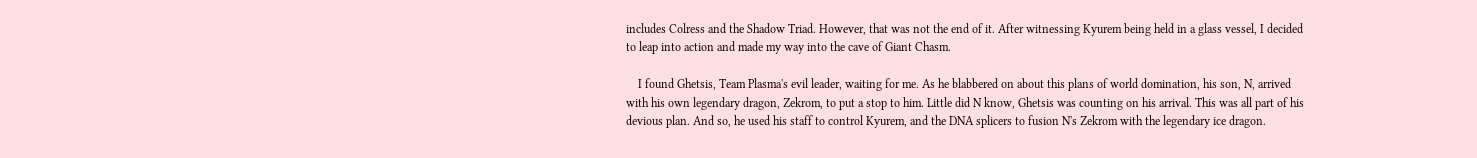includes Colress and the Shadow Triad. However, that was not the end of it. After witnessing Kyurem being held in a glass vessel, I decided to leap into action and made my way into the cave of Giant Chasm.

    I found Ghetsis, Team Plasma's evil leader, waiting for me. As he blabbered on about this plans of world domination, his son, N, arrived with his own legendary dragon, Zekrom, to put a stop to him. Little did N know, Ghetsis was counting on his arrival. This was all part of his devious plan. And so, he used his staff to control Kyurem, and the DNA splicers to fusion N's Zekrom with the legendary ice dragon.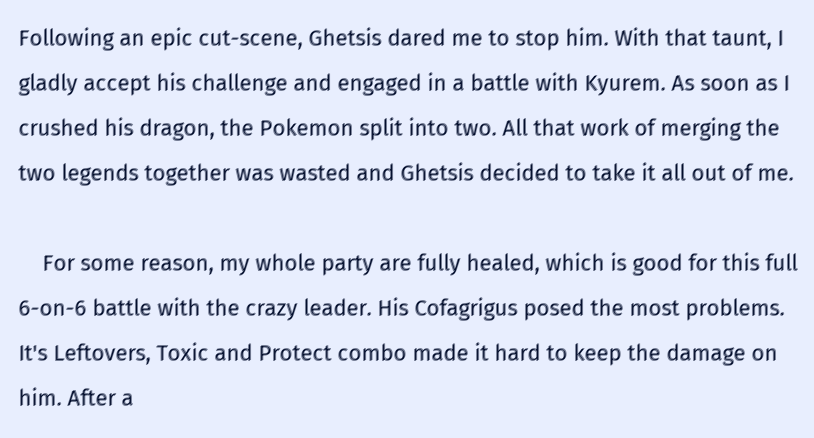Following an epic cut-scene, Ghetsis dared me to stop him. With that taunt, I gladly accept his challenge and engaged in a battle with Kyurem. As soon as I crushed his dragon, the Pokemon split into two. All that work of merging the two legends together was wasted and Ghetsis decided to take it all out of me.

    For some reason, my whole party are fully healed, which is good for this full 6-on-6 battle with the crazy leader. His Cofagrigus posed the most problems. It's Leftovers, Toxic and Protect combo made it hard to keep the damage on him. After a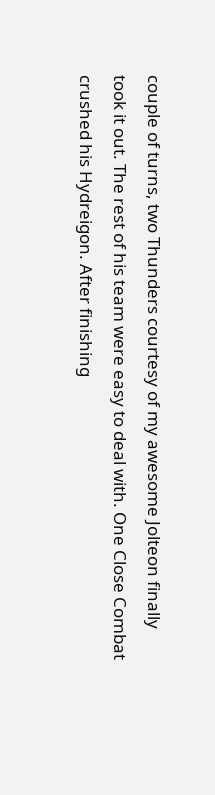couple of turns, two Thunders courtesy of my awesome Jolteon finally took it out. The rest of his team were easy to deal with. One Close Combat crushed his Hydreigon. After finishing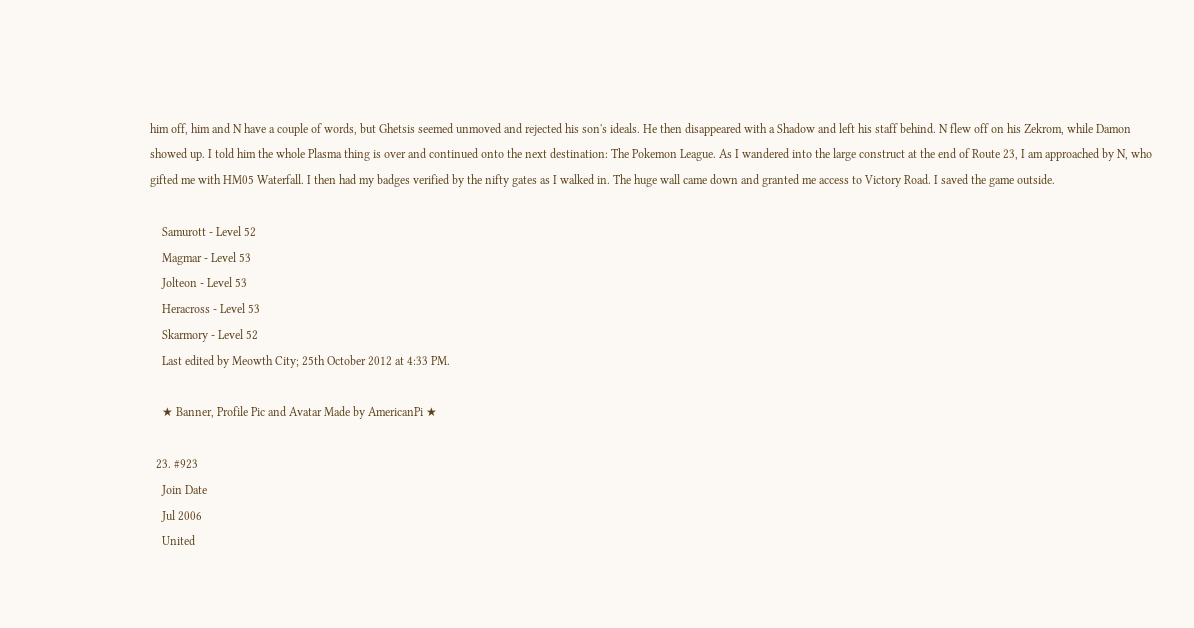him off, him and N have a couple of words, but Ghetsis seemed unmoved and rejected his son's ideals. He then disappeared with a Shadow and left his staff behind. N flew off on his Zekrom, while Damon showed up. I told him the whole Plasma thing is over and continued onto the next destination: The Pokemon League. As I wandered into the large construct at the end of Route 23, I am approached by N, who gifted me with HM05 Waterfall. I then had my badges verified by the nifty gates as I walked in. The huge wall came down and granted me access to Victory Road. I saved the game outside.

    Samurott - Level 52
    Magmar - Level 53
    Jolteon - Level 53
    Heracross - Level 53
    Skarmory - Level 52
    Last edited by Meowth City; 25th October 2012 at 4:33 PM.

    ★ Banner, Profile Pic and Avatar Made by AmericanPi ★

  23. #923
    Join Date
    Jul 2006
    United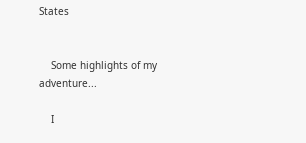States


    Some highlights of my adventure...

    I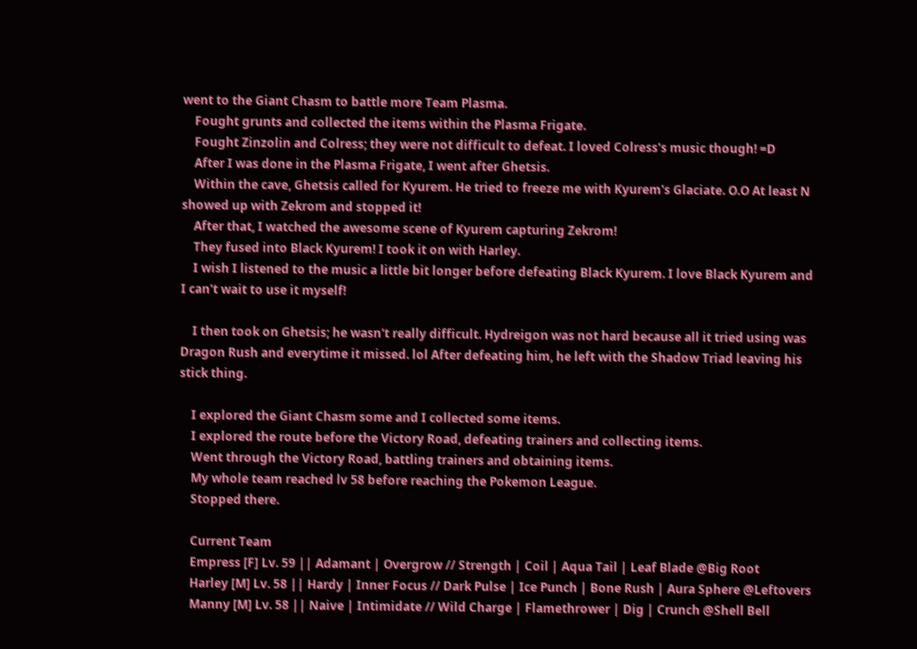went to the Giant Chasm to battle more Team Plasma.
    Fought grunts and collected the items within the Plasma Frigate.
    Fought Zinzolin and Colress; they were not difficult to defeat. I loved Colress's music though! =D
    After I was done in the Plasma Frigate, I went after Ghetsis.
    Within the cave, Ghetsis called for Kyurem. He tried to freeze me with Kyurem's Glaciate. O.O At least N showed up with Zekrom and stopped it!
    After that, I watched the awesome scene of Kyurem capturing Zekrom!
    They fused into Black Kyurem! I took it on with Harley.
    I wish I listened to the music a little bit longer before defeating Black Kyurem. I love Black Kyurem and I can't wait to use it myself!

    I then took on Ghetsis; he wasn't really difficult. Hydreigon was not hard because all it tried using was Dragon Rush and everytime it missed. lol After defeating him, he left with the Shadow Triad leaving his stick thing.

    I explored the Giant Chasm some and I collected some items.
    I explored the route before the Victory Road, defeating trainers and collecting items.
    Went through the Victory Road, battling trainers and obtaining items.
    My whole team reached lv 58 before reaching the Pokemon League.
    Stopped there.

    Current Team
    Empress [F] Lv. 59 || Adamant | Overgrow // Strength | Coil | Aqua Tail | Leaf Blade @Big Root
    Harley [M] Lv. 58 || Hardy | Inner Focus // Dark Pulse | Ice Punch | Bone Rush | Aura Sphere @Leftovers
    Manny [M] Lv. 58 || Naive | Intimidate // Wild Charge | Flamethrower | Dig | Crunch @Shell Bell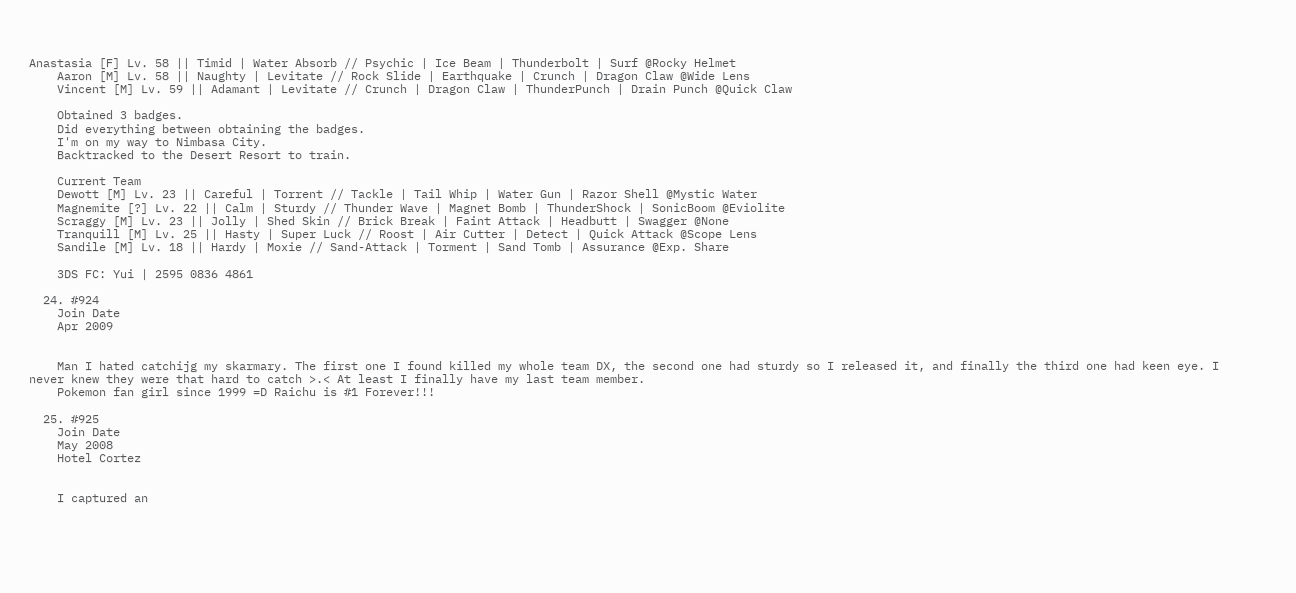Anastasia [F] Lv. 58 || Timid | Water Absorb // Psychic | Ice Beam | Thunderbolt | Surf @Rocky Helmet
    Aaron [M] Lv. 58 || Naughty | Levitate // Rock Slide | Earthquake | Crunch | Dragon Claw @Wide Lens
    Vincent [M] Lv. 59 || Adamant | Levitate // Crunch | Dragon Claw | ThunderPunch | Drain Punch @Quick Claw

    Obtained 3 badges.
    Did everything between obtaining the badges.
    I'm on my way to Nimbasa City.
    Backtracked to the Desert Resort to train.

    Current Team
    Dewott [M] Lv. 23 || Careful | Torrent // Tackle | Tail Whip | Water Gun | Razor Shell @Mystic Water
    Magnemite [?] Lv. 22 || Calm | Sturdy // Thunder Wave | Magnet Bomb | ThunderShock | SonicBoom @Eviolite
    Scraggy [M] Lv. 23 || Jolly | Shed Skin // Brick Break | Faint Attack | Headbutt | Swagger @None
    Tranquill [M] Lv. 25 || Hasty | Super Luck // Roost | Air Cutter | Detect | Quick Attack @Scope Lens
    Sandile [M] Lv. 18 || Hardy | Moxie // Sand-Attack | Torment | Sand Tomb | Assurance @Exp. Share

    3DS FC: Yui | 2595 0836 4861

  24. #924
    Join Date
    Apr 2009


    Man I hated catchijg my skarmary. The first one I found killed my whole team DX, the second one had sturdy so I released it, and finally the third one had keen eye. I never knew they were that hard to catch >.< At least I finally have my last team member.
    Pokemon fan girl since 1999 =D Raichu is #1 Forever!!!

  25. #925
    Join Date
    May 2008
    Hotel Cortez


    I captured an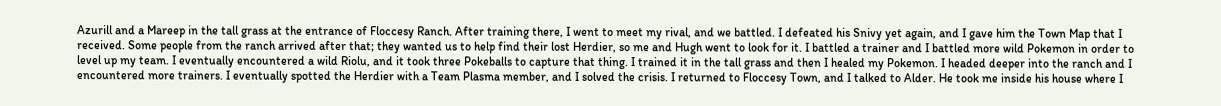Azurill and a Mareep in the tall grass at the entrance of Floccesy Ranch. After training there, I went to meet my rival, and we battled. I defeated his Snivy yet again, and I gave him the Town Map that I received. Some people from the ranch arrived after that; they wanted us to help find their lost Herdier, so me and Hugh went to look for it. I battled a trainer and I battled more wild Pokemon in order to level up my team. I eventually encountered a wild Riolu, and it took three Pokeballs to capture that thing. I trained it in the tall grass and then I healed my Pokemon. I headed deeper into the ranch and I encountered more trainers. I eventually spotted the Herdier with a Team Plasma member, and I solved the crisis. I returned to Floccesy Town, and I talked to Alder. He took me inside his house where I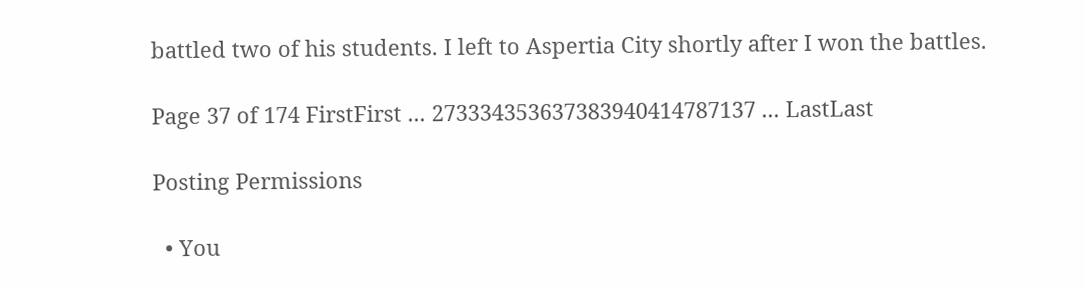battled two of his students. I left to Aspertia City shortly after I won the battles.

Page 37 of 174 FirstFirst ... 273334353637383940414787137 ... LastLast

Posting Permissions

  • You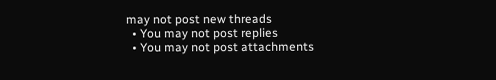may not post new threads
  • You may not post replies
  • You may not post attachments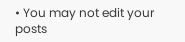• You may not edit your posts